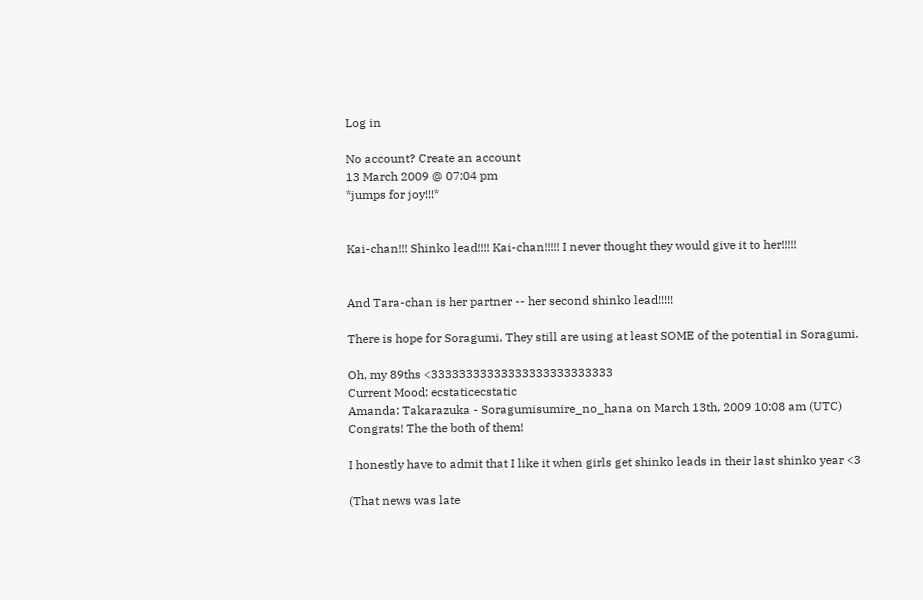Log in

No account? Create an account
13 March 2009 @ 07:04 pm
*jumps for joy!!!*


Kai-chan!!! Shinko lead!!!! Kai-chan!!!!! I never thought they would give it to her!!!!!


And Tara-chan is her partner -- her second shinko lead!!!!!

There is hope for Soragumi. They still are using at least SOME of the potential in Soragumi.

Oh, my 89ths <33333333333333333333333333
Current Mood: ecstaticecstatic
Amanda: Takarazuka - Soragumisumire_no_hana on March 13th, 2009 10:08 am (UTC)
Congrats! The the both of them!

I honestly have to admit that I like it when girls get shinko leads in their last shinko year <3

(That news was late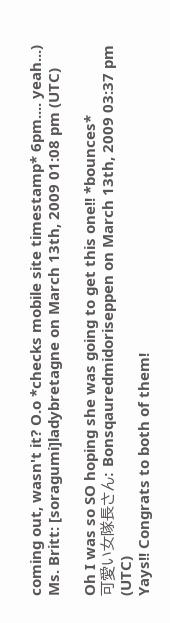coming out, wasn't it? O.o *checks mobile site timestamp* 6pm.... yeah...)
Ms. Britt: [soragumi]ladybretagne on March 13th, 2009 01:08 pm (UTC)

Oh I was so SO hoping she was going to get this one!! *bounces*
可愛い女隊長さん: Bonsqauredmidoriseppen on March 13th, 2009 03:37 pm (UTC)
Yays!! Congrats to both of them!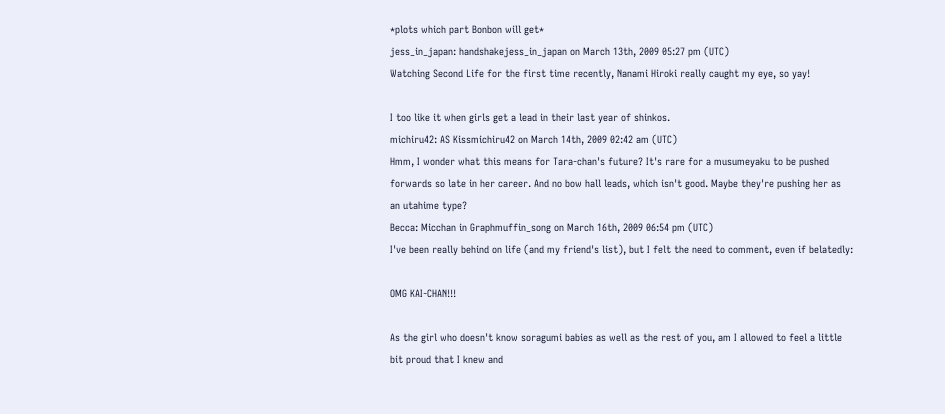*plots which part Bonbon will get*
jess_in_japan: handshakejess_in_japan on March 13th, 2009 05:27 pm (UTC)
Watching Second Life for the first time recently, Nanami Hiroki really caught my eye, so yay!

I too like it when girls get a lead in their last year of shinkos.
michiru42: AS Kissmichiru42 on March 14th, 2009 02:42 am (UTC)
Hmm, I wonder what this means for Tara-chan's future? It's rare for a musumeyaku to be pushed forwards so late in her career. And no bow hall leads, which isn't good. Maybe they're pushing her as an utahime type?
Becca: Micchan in Graphmuffin_song on March 16th, 2009 06:54 pm (UTC)
I've been really behind on life (and my friend's list), but I felt the need to comment, even if belatedly:

OMG KAI-CHAN!!!

As the girl who doesn't know soragumi babies as well as the rest of you, am I allowed to feel a little bit proud that I knew and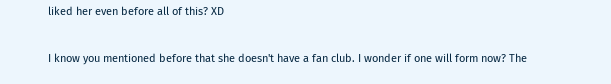liked her even before all of this? XD

I know you mentioned before that she doesn't have a fan club. I wonder if one will form now? The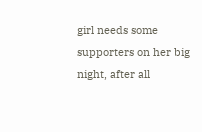girl needs some supporters on her big night, after all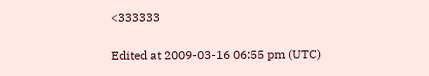<333333

Edited at 2009-03-16 06:55 pm (UTC)